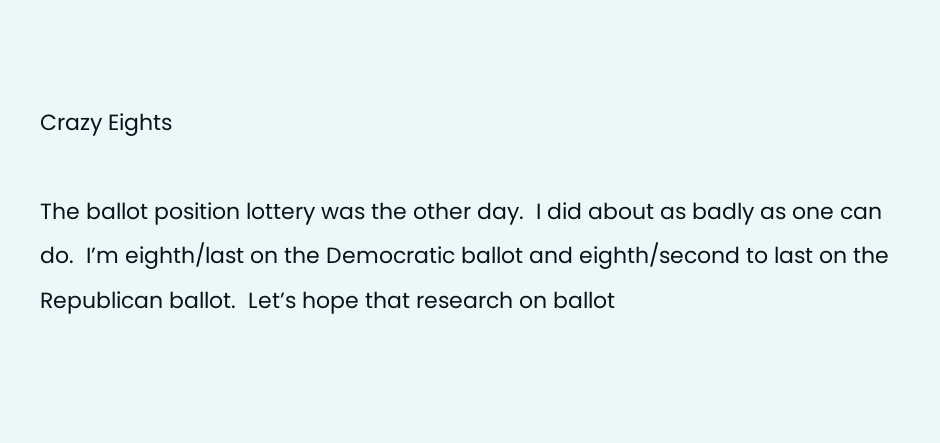Crazy Eights

The ballot position lottery was the other day.  I did about as badly as one can do.  I’m eighth/last on the Democratic ballot and eighth/second to last on the Republican ballot.  Let’s hope that research on ballot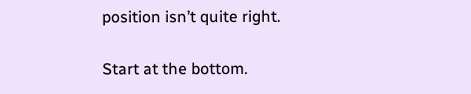position isn’t quite right.

Start at the bottom.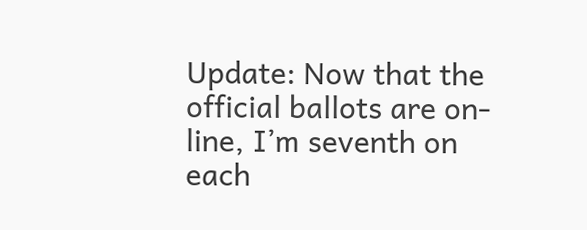Update: Now that the official ballots are on-line, I’m seventh on each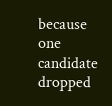because one candidate dropped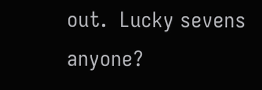out.  Lucky sevens anyone?